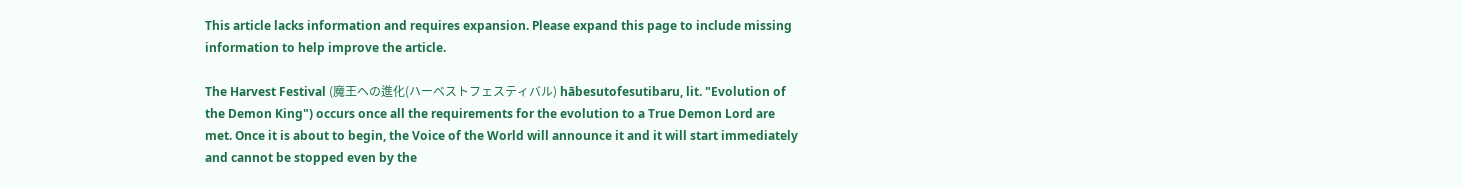This article lacks information and requires expansion. Please expand this page to include missing information to help improve the article.

The Harvest Festival (魔王ヘの進化(ハーベストフェスティバル) hābesutofesutibaru, lit. "Evolution of the Demon King") occurs once all the requirements for the evolution to a True Demon Lord are met. Once it is about to begin, the Voice of the World will announce it and it will start immediately and cannot be stopped even by the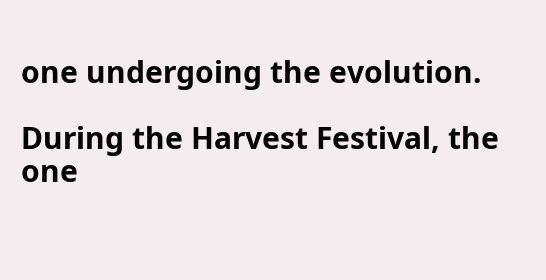one undergoing the evolution.

During the Harvest Festival, the one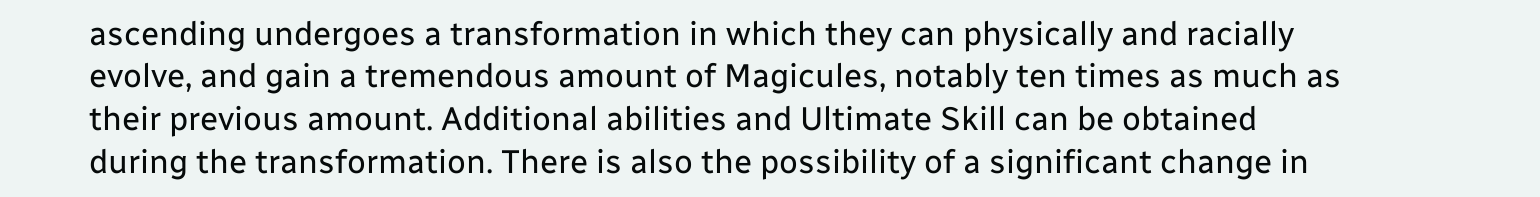ascending undergoes a transformation in which they can physically and racially evolve, and gain a tremendous amount of Magicules, notably ten times as much as their previous amount. Additional abilities and Ultimate Skill can be obtained during the transformation. There is also the possibility of a significant change in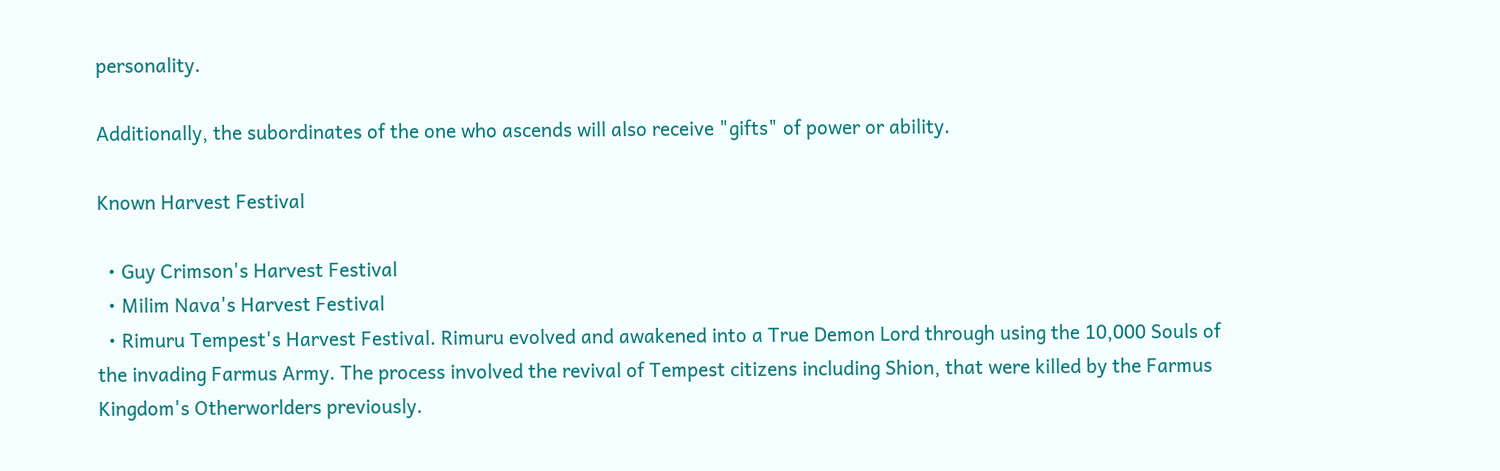personality.

Additionally, the subordinates of the one who ascends will also receive "gifts" of power or ability.

Known Harvest Festival

  • Guy Crimson's Harvest Festival
  • Milim Nava's Harvest Festival
  • Rimuru Tempest's Harvest Festival. Rimuru evolved and awakened into a True Demon Lord through using the 10,000 Souls of the invading Farmus Army. The process involved the revival of Tempest citizens including Shion, that were killed by the Farmus Kingdom's Otherworlders previously.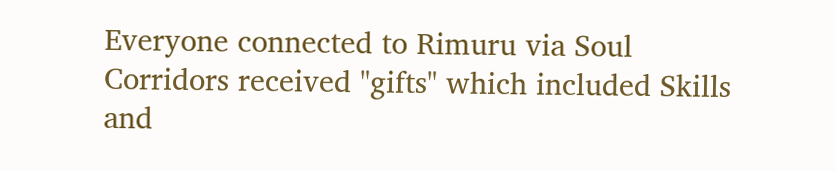Everyone connected to Rimuru via Soul Corridors received "gifts" which included Skills and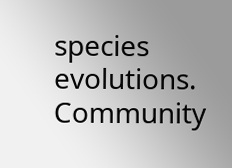species evolutions.
Community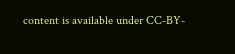content is available under CC-BY-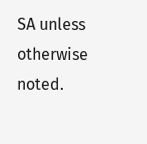SA unless otherwise noted.